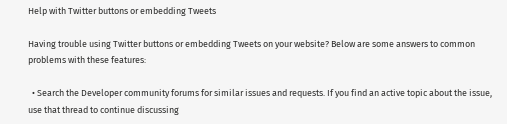Help with Twitter buttons or embedding Tweets

Having trouble using Twitter buttons or embedding Tweets on your website? Below are some answers to common problems with these features:

  • Search the Developer community forums for similar issues and requests. If you find an active topic about the issue, use that thread to continue discussing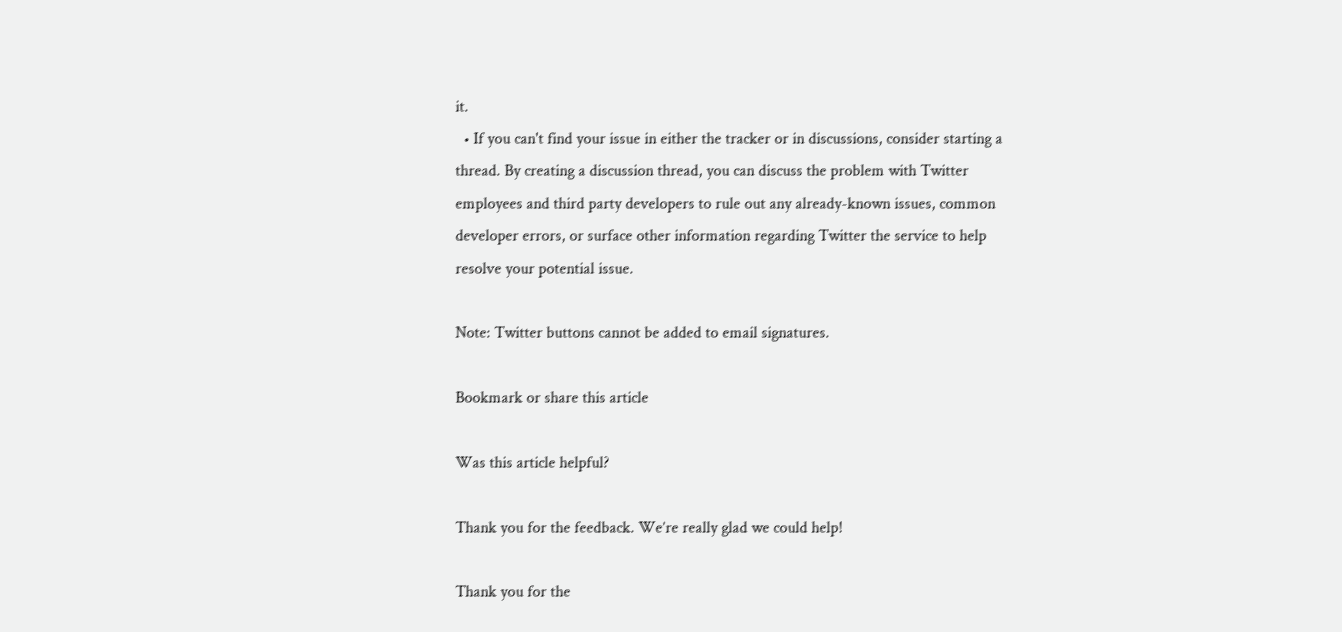it.
  • If you can't find your issue in either the tracker or in discussions, consider starting a thread. By creating a discussion thread, you can discuss the problem with Twitter employees and third party developers to rule out any already-known issues, common developer errors, or surface other information regarding Twitter the service to help resolve your potential issue.

Note: Twitter buttons cannot be added to email signatures.

Bookmark or share this article

Was this article helpful?

Thank you for the feedback. We’re really glad we could help!

Thank you for the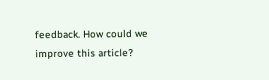feedback. How could we improve this article?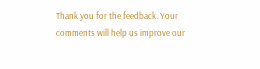Thank you for the feedback. Your comments will help us improve our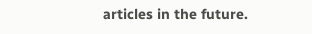articles in the future.